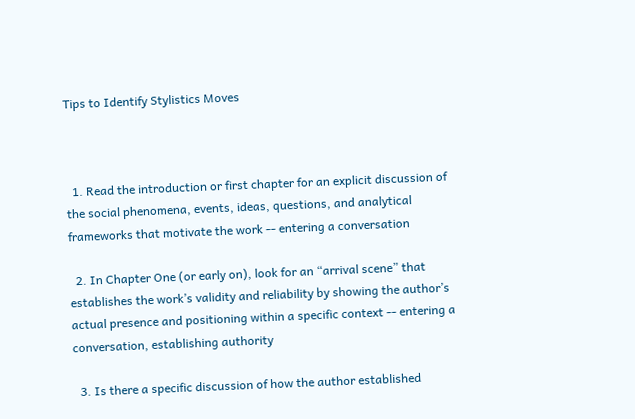Tips to Identify Stylistics Moves



  1. Read the introduction or first chapter for an explicit discussion of the social phenomena, events, ideas, questions, and analytical frameworks that motivate the work -- entering a conversation

  2. In Chapter One (or early on), look for an “arrival scene” that establishes the work’s validity and reliability by showing the author’s actual presence and positioning within a specific context -- entering a conversation, establishing authority

  3. Is there a specific discussion of how the author established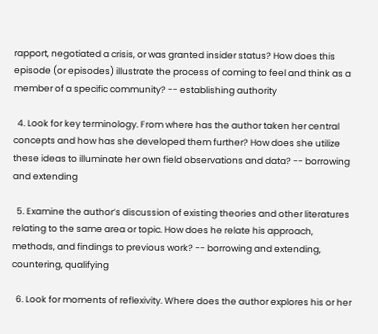rapport, negotiated a crisis, or was granted insider status? How does this episode (or episodes) illustrate the process of coming to feel and think as a member of a specific community? -- establishing authority

  4. Look for key terminology. From where has the author taken her central concepts and how has she developed them further? How does she utilize these ideas to illuminate her own field observations and data? -- borrowing and extending

  5. Examine the author’s discussion of existing theories and other literatures relating to the same area or topic. How does he relate his approach, methods, and findings to previous work? -- borrowing and extending, countering, qualifying

  6. Look for moments of reflexivity. Where does the author explores his or her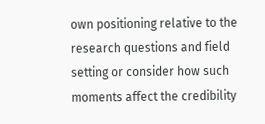own positioning relative to the research questions and field setting or consider how such moments affect the credibility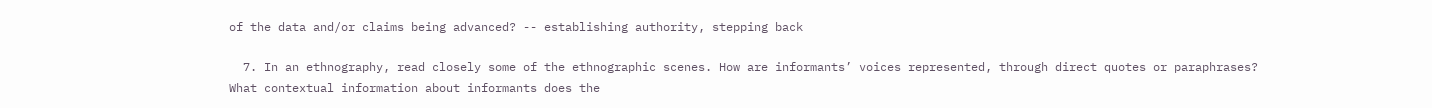of the data and/or claims being advanced? -- establishing authority, stepping back

  7. In an ethnography, read closely some of the ethnographic scenes. How are informants’ voices represented, through direct quotes or paraphrases? What contextual information about informants does the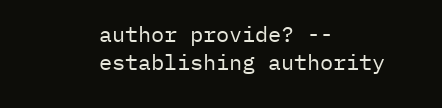author provide? -- establishing authority